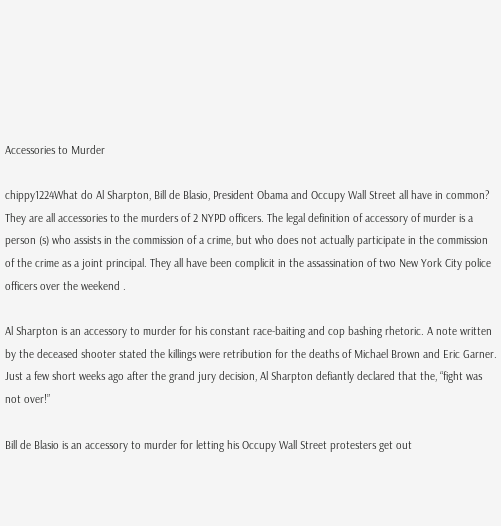Accessories to Murder

chippy1224What do Al Sharpton, Bill de Blasio, President Obama and Occupy Wall Street all have in common? They are all accessories to the murders of 2 NYPD officers. The legal definition of accessory of murder is a person (s) who assists in the commission of a crime, but who does not actually participate in the commission of the crime as a joint principal. They all have been complicit in the assassination of two New York City police officers over the weekend .

Al Sharpton is an accessory to murder for his constant race-baiting and cop bashing rhetoric. A note written by the deceased shooter stated the killings were retribution for the deaths of Michael Brown and Eric Garner. Just a few short weeks ago after the grand jury decision, Al Sharpton defiantly declared that the, “fight was not over!”

Bill de Blasio is an accessory to murder for letting his Occupy Wall Street protesters get out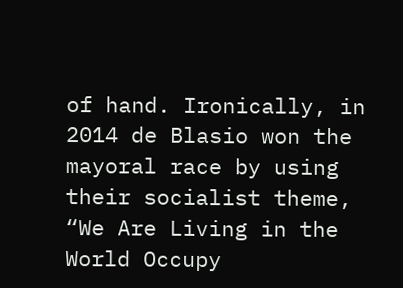of hand. Ironically, in 2014 de Blasio won the mayoral race by using their socialist theme, “We Are Living in the World Occupy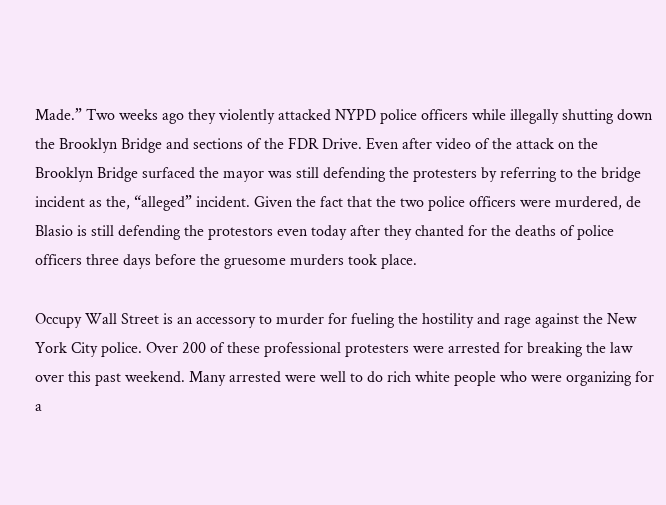Made.” Two weeks ago they violently attacked NYPD police officers while illegally shutting down the Brooklyn Bridge and sections of the FDR Drive. Even after video of the attack on the Brooklyn Bridge surfaced the mayor was still defending the protesters by referring to the bridge incident as the, “alleged” incident. Given the fact that the two police officers were murdered, de Blasio is still defending the protestors even today after they chanted for the deaths of police officers three days before the gruesome murders took place.

Occupy Wall Street is an accessory to murder for fueling the hostility and rage against the New York City police. Over 200 of these professional protesters were arrested for breaking the law over this past weekend. Many arrested were well to do rich white people who were organizing for a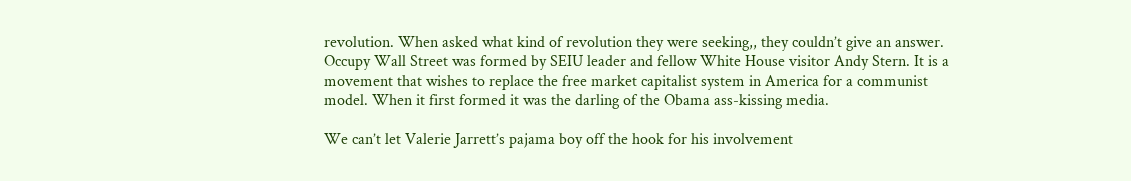revolution. When asked what kind of revolution they were seeking,, they couldn’t give an answer. Occupy Wall Street was formed by SEIU leader and fellow White House visitor Andy Stern. It is a movement that wishes to replace the free market capitalist system in America for a communist model. When it first formed it was the darling of the Obama ass-kissing media.

We can’t let Valerie Jarrett’s pajama boy off the hook for his involvement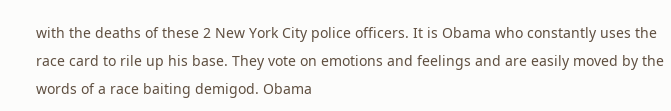with the deaths of these 2 New York City police officers. It is Obama who constantly uses the race card to rile up his base. They vote on emotions and feelings and are easily moved by the words of a race baiting demigod. Obama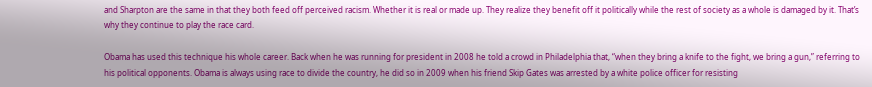and Sharpton are the same in that they both feed off perceived racism. Whether it is real or made up. They realize they benefit off it politically while the rest of society as a whole is damaged by it. That’s why they continue to play the race card.

Obama has used this technique his whole career. Back when he was running for president in 2008 he told a crowd in Philadelphia that, “when they bring a knife to the fight, we bring a gun,” referring to his political opponents. Obama is always using race to divide the country, he did so in 2009 when his friend Skip Gates was arrested by a white police officer for resisting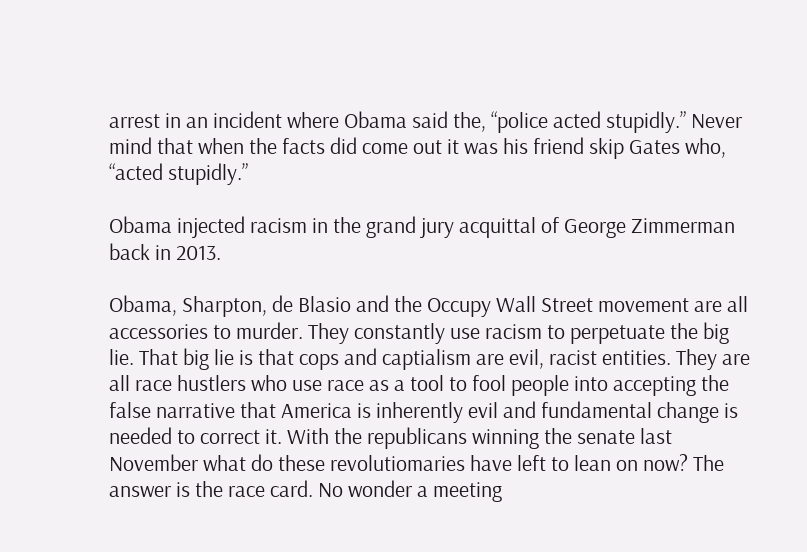arrest in an incident where Obama said the, “police acted stupidly.” Never mind that when the facts did come out it was his friend skip Gates who, “acted stupidly.”

Obama injected racism in the grand jury acquittal of George Zimmerman back in 2013.

Obama, Sharpton, de Blasio and the Occupy Wall Street movement are all accessories to murder. They constantly use racism to perpetuate the big lie. That big lie is that cops and captialism are evil, racist entities. They are all race hustlers who use race as a tool to fool people into accepting the false narrative that America is inherently evil and fundamental change is needed to correct it. With the republicans winning the senate last November what do these revolutiomaries have left to lean on now? The answer is the race card. No wonder a meeting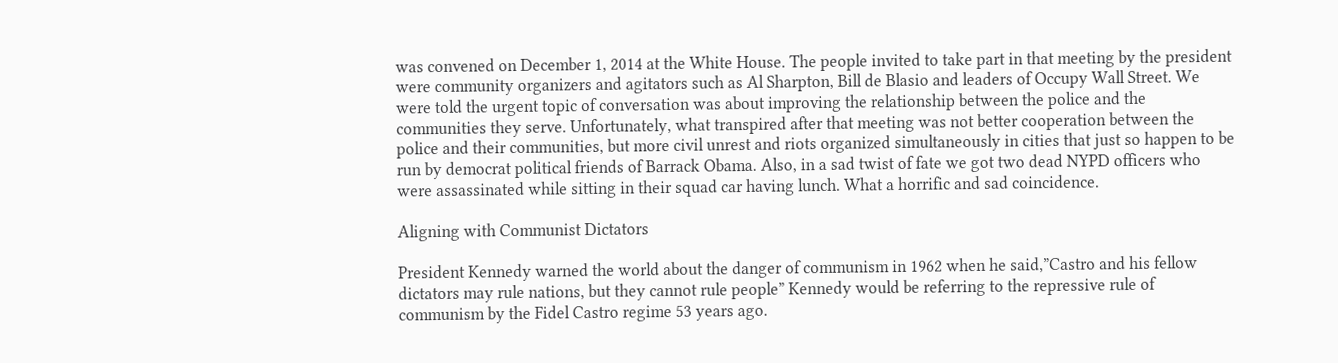was convened on December 1, 2014 at the White House. The people invited to take part in that meeting by the president were community organizers and agitators such as Al Sharpton, Bill de Blasio and leaders of Occupy Wall Street. We were told the urgent topic of conversation was about improving the relationship between the police and the communities they serve. Unfortunately, what transpired after that meeting was not better cooperation between the police and their communities, but more civil unrest and riots organized simultaneously in cities that just so happen to be run by democrat political friends of Barrack Obama. Also, in a sad twist of fate we got two dead NYPD officers who were assassinated while sitting in their squad car having lunch. What a horrific and sad coincidence.

Aligning with Communist Dictators

President Kennedy warned the world about the danger of communism in 1962 when he said,”Castro and his fellow dictators may rule nations, but they cannot rule people” Kennedy would be referring to the repressive rule of communism by the Fidel Castro regime 53 years ago.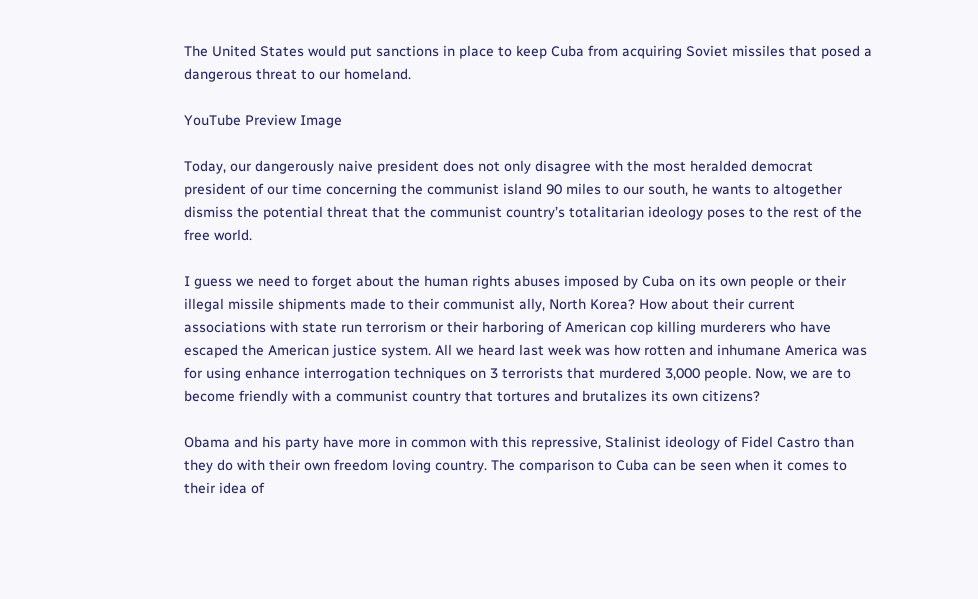The United States would put sanctions in place to keep Cuba from acquiring Soviet missiles that posed a dangerous threat to our homeland.

YouTube Preview Image

Today, our dangerously naive president does not only disagree with the most heralded democrat president of our time concerning the communist island 90 miles to our south, he wants to altogether dismiss the potential threat that the communist country’s totalitarian ideology poses to the rest of the free world.

I guess we need to forget about the human rights abuses imposed by Cuba on its own people or their illegal missile shipments made to their communist ally, North Korea? How about their current associations with state run terrorism or their harboring of American cop killing murderers who have escaped the American justice system. All we heard last week was how rotten and inhumane America was for using enhance interrogation techniques on 3 terrorists that murdered 3,000 people. Now, we are to become friendly with a communist country that tortures and brutalizes its own citizens?

Obama and his party have more in common with this repressive, Stalinist ideology of Fidel Castro than they do with their own freedom loving country. The comparison to Cuba can be seen when it comes to their idea of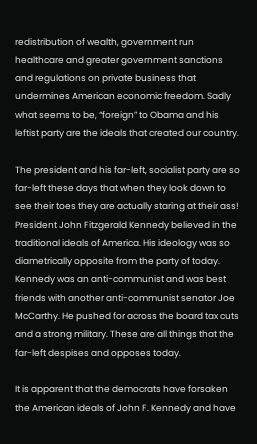redistribution of wealth, government run healthcare and greater government sanctions and regulations on private business that undermines American economic freedom. Sadly what seems to be, “foreign” to Obama and his leftist party are the ideals that created our country.

The president and his far-left, socialist party are so far-left these days that when they look down to see their toes they are actually staring at their ass! President John Fitzgerald Kennedy believed in the traditional ideals of America. His ideology was so diametrically opposite from the party of today. Kennedy was an anti-communist and was best friends with another anti-communist senator Joe McCarthy. He pushed for across the board tax cuts and a strong military. These are all things that the far-left despises and opposes today.

It is apparent that the democrats have forsaken the American ideals of John F. Kennedy and have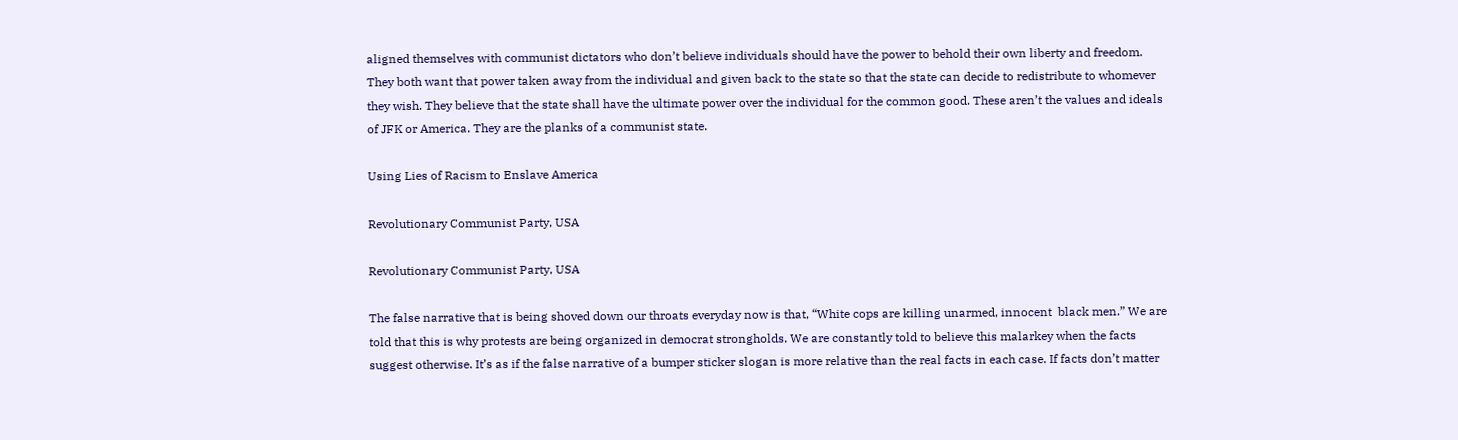aligned themselves with communist dictators who don’t believe individuals should have the power to behold their own liberty and freedom. They both want that power taken away from the individual and given back to the state so that the state can decide to redistribute to whomever they wish. They believe that the state shall have the ultimate power over the individual for the common good. These aren’t the values and ideals of JFK or America. They are the planks of a communist state.

Using Lies of Racism to Enslave America

Revolutionary Communist Party, USA

Revolutionary Communist Party, USA

The false narrative that is being shoved down our throats everyday now is that, “White cops are killing unarmed, innocent  black men.” We are told that this is why protests are being organized in democrat strongholds. We are constantly told to believe this malarkey when the facts suggest otherwise. It’s as if the false narrative of a bumper sticker slogan is more relative than the real facts in each case. If facts don’t matter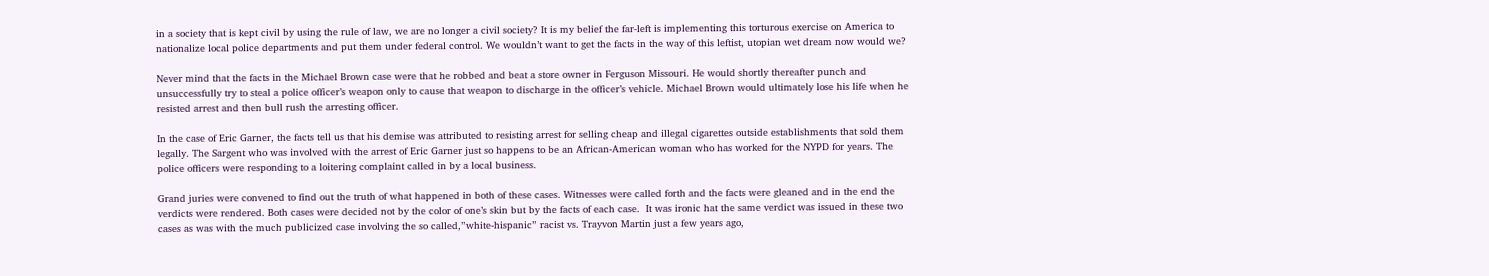in a society that is kept civil by using the rule of law, we are no longer a civil society? It is my belief the far-left is implementing this torturous exercise on America to nationalize local police departments and put them under federal control. We wouldn’t want to get the facts in the way of this leftist, utopian wet dream now would we?

Never mind that the facts in the Michael Brown case were that he robbed and beat a store owner in Ferguson Missouri. He would shortly thereafter punch and unsuccessfully try to steal a police officer’s weapon only to cause that weapon to discharge in the officer’s vehicle. Michael Brown would ultimately lose his life when he resisted arrest and then bull rush the arresting officer.

In the case of Eric Garner, the facts tell us that his demise was attributed to resisting arrest for selling cheap and illegal cigarettes outside establishments that sold them legally. The Sargent who was involved with the arrest of Eric Garner just so happens to be an African-American woman who has worked for the NYPD for years. The police officers were responding to a loitering complaint called in by a local business.

Grand juries were convened to find out the truth of what happened in both of these cases. Witnesses were called forth and the facts were gleaned and in the end the verdicts were rendered. Both cases were decided not by the color of one’s skin but by the facts of each case.  It was ironic hat the same verdict was issued in these two cases as was with the much publicized case involving the so called,”white-hispanic” racist vs. Trayvon Martin just a few years ago,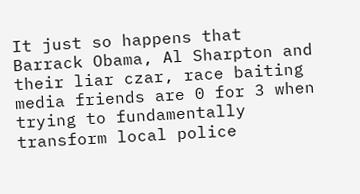It just so happens that Barrack Obama, Al Sharpton and their liar czar, race baiting media friends are 0 for 3 when trying to fundamentally transform local police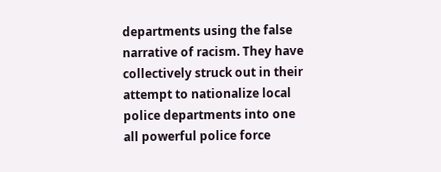departments using the false narrative of racism. They have collectively struck out in their attempt to nationalize local police departments into one all powerful police force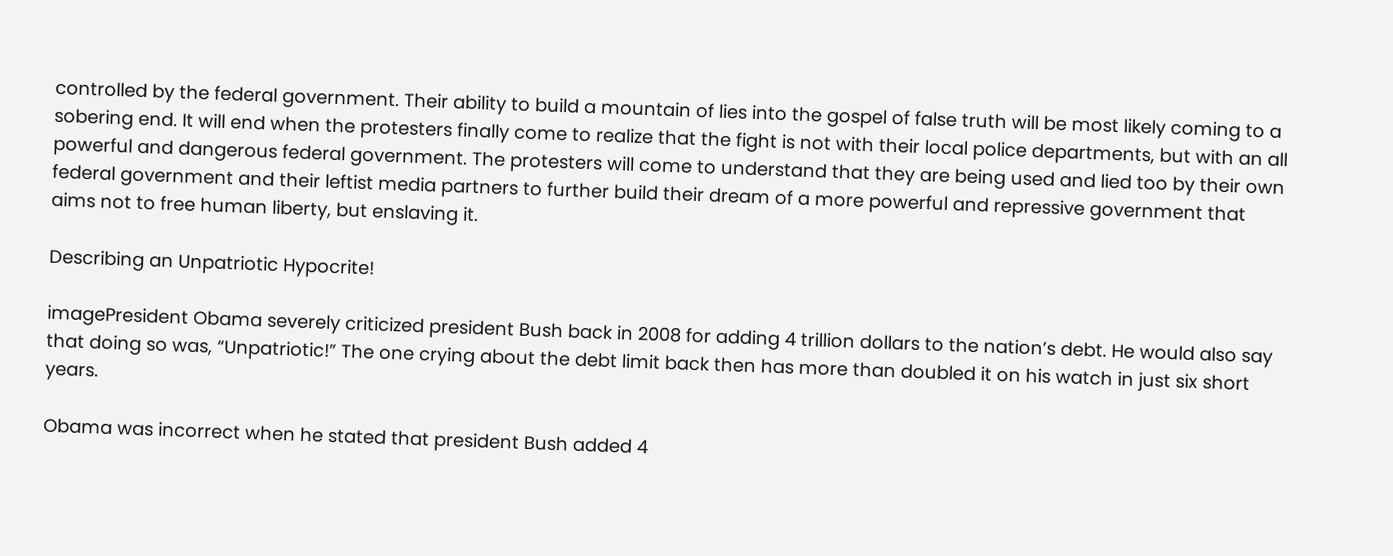controlled by the federal government. Their ability to build a mountain of lies into the gospel of false truth will be most likely coming to a sobering end. It will end when the protesters finally come to realize that the fight is not with their local police departments, but with an all powerful and dangerous federal government. The protesters will come to understand that they are being used and lied too by their own federal government and their leftist media partners to further build their dream of a more powerful and repressive government that aims not to free human liberty, but enslaving it.

Describing an Unpatriotic Hypocrite!

imagePresident Obama severely criticized president Bush back in 2008 for adding 4 trillion dollars to the nation’s debt. He would also say that doing so was, “Unpatriotic!” The one crying about the debt limit back then has more than doubled it on his watch in just six short years.

Obama was incorrect when he stated that president Bush added 4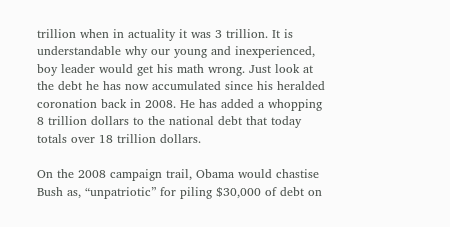trillion when in actuality it was 3 trillion. It is understandable why our young and inexperienced, boy leader would get his math wrong. Just look at the debt he has now accumulated since his heralded coronation back in 2008. He has added a whopping 8 trillion dollars to the national debt that today totals over 18 trillion dollars.

On the 2008 campaign trail, Obama would chastise Bush as, “unpatriotic” for piling $30,000 of debt on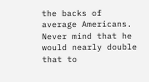the backs of average Americans. Never mind that he would nearly double that to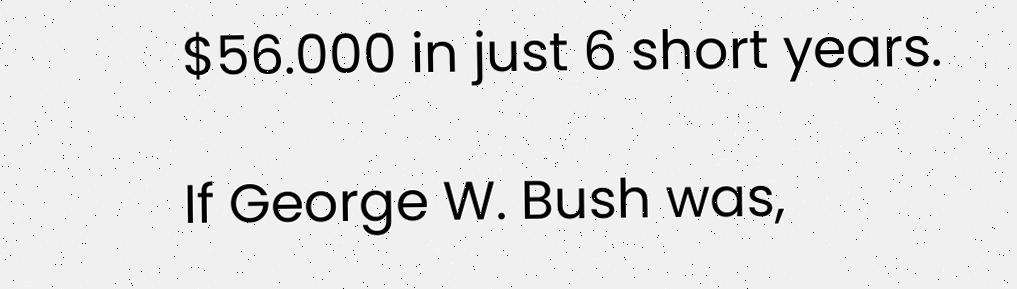$56.000 in just 6 short years.

If George W. Bush was,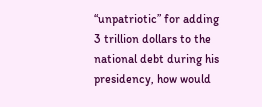“unpatriotic” for adding 3 trillion dollars to the national debt during his presidency, how would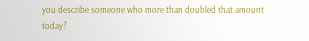you describe someone who more than doubled that amount today?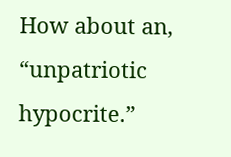How about an, “unpatriotic hypocrite.”